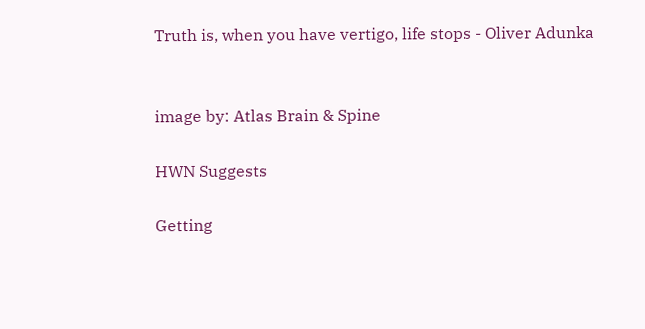Truth is, when you have vertigo, life stops - Oliver Adunka


image by: Atlas Brain & Spine

HWN Suggests

Getting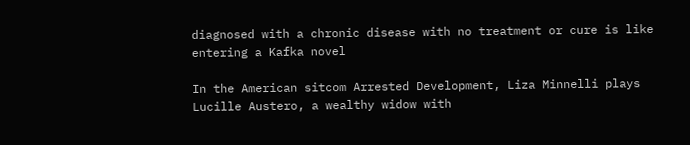diagnosed with a chronic disease with no treatment or cure is like entering a Kafka novel

In the American sitcom Arrested Development, Liza Minnelli plays Lucille Austero, a wealthy widow with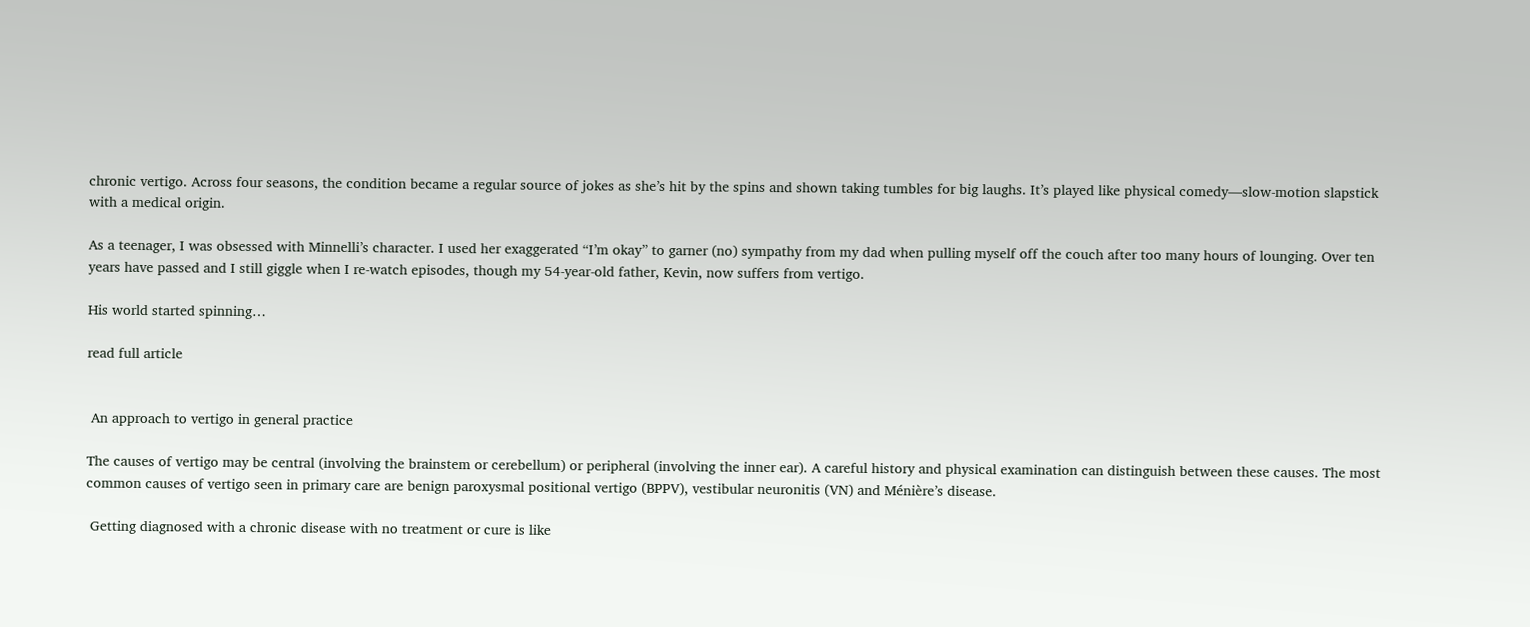chronic vertigo. Across four seasons, the condition became a regular source of jokes as she’s hit by the spins and shown taking tumbles for big laughs. It’s played like physical comedy—slow-motion slapstick with a medical origin.

As a teenager, I was obsessed with Minnelli’s character. I used her exaggerated “I’m okay” to garner (no) sympathy from my dad when pulling myself off the couch after too many hours of lounging. Over ten years have passed and I still giggle when I re-watch episodes, though my 54-year-old father, Kevin, now suffers from vertigo.

His world started spinning…

read full article


 An approach to vertigo in general practice

The causes of vertigo may be central (involving the brainstem or cerebellum) or peripheral (involving the inner ear). A careful history and physical examination can distinguish between these causes. The most common causes of vertigo seen in primary care are benign paroxysmal positional vertigo (BPPV), vestibular neuronitis (VN) and Ménière’s disease.

 Getting diagnosed with a chronic disease with no treatment or cure is like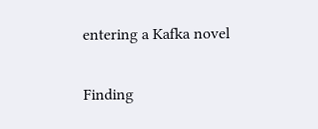entering a Kafka novel

Finding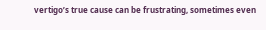vertigo’s true cause can be frustrating, sometimes even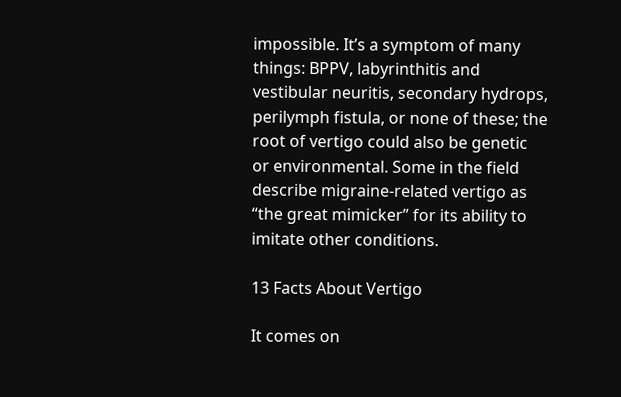impossible. It’s a symptom of many things: BPPV, labyrinthitis and vestibular neuritis, secondary hydrops, perilymph fistula, or none of these; the root of vertigo could also be genetic or environmental. Some in the field describe migraine-related vertigo as “the great mimicker” for its ability to imitate other conditions.

13 Facts About Vertigo

It comes on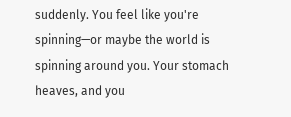suddenly. You feel like you're spinning—or maybe the world is spinning around you. Your stomach heaves, and you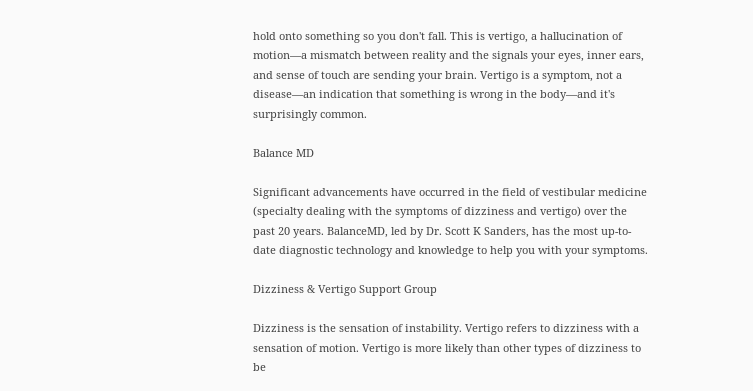hold onto something so you don't fall. This is vertigo, a hallucination of motion—a mismatch between reality and the signals your eyes, inner ears, and sense of touch are sending your brain. Vertigo is a symptom, not a disease—an indication that something is wrong in the body—and it's surprisingly common.

Balance MD

Significant advancements have occurred in the field of vestibular medicine (specialty dealing with the symptoms of dizziness and vertigo) over the past 20 years. BalanceMD, led by Dr. Scott K Sanders, has the most up-to-date diagnostic technology and knowledge to help you with your symptoms.

Dizziness & Vertigo Support Group

Dizziness is the sensation of instability. Vertigo refers to dizziness with a sensation of motion. Vertigo is more likely than other types of dizziness to be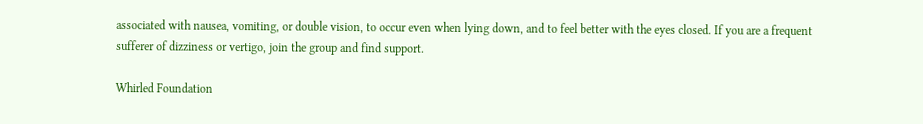associated with nausea, vomiting, or double vision, to occur even when lying down, and to feel better with the eyes closed. If you are a frequent sufferer of dizziness or vertigo, join the group and find support.

Whirled Foundation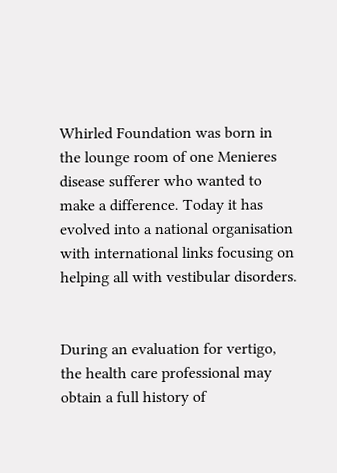Whirled Foundation was born in the lounge room of one Menieres disease sufferer who wanted to make a difference. Today it has evolved into a national organisation with international links focusing on helping all with vestibular disorders.


During an evaluation for vertigo, the health care professional may obtain a full history of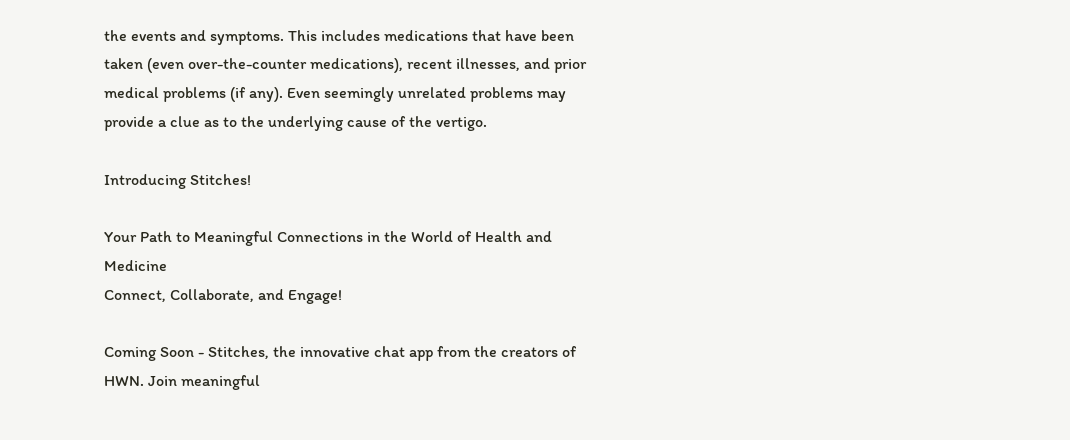the events and symptoms. This includes medications that have been taken (even over-the-counter medications), recent illnesses, and prior medical problems (if any). Even seemingly unrelated problems may provide a clue as to the underlying cause of the vertigo.

Introducing Stitches!

Your Path to Meaningful Connections in the World of Health and Medicine
Connect, Collaborate, and Engage!

Coming Soon - Stitches, the innovative chat app from the creators of HWN. Join meaningful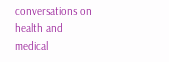conversations on health and medical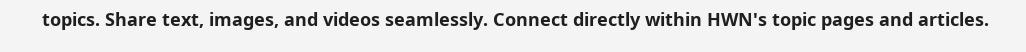topics. Share text, images, and videos seamlessly. Connect directly within HWN's topic pages and articles.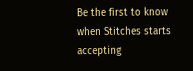Be the first to know when Stitches starts accepting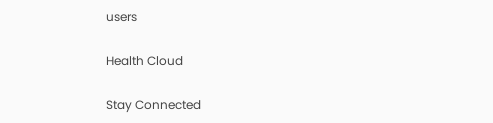users

Health Cloud

Stay Connected